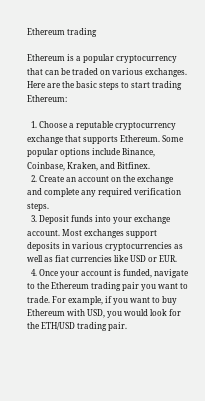Ethereum trading

Ethereum is a popular cryptocurrency that can be traded on various exchanges. Here are the basic steps to start trading Ethereum:

  1. Choose a reputable cryptocurrency exchange that supports Ethereum. Some popular options include Binance, Coinbase, Kraken, and Bitfinex.
  2. Create an account on the exchange and complete any required verification steps.
  3. Deposit funds into your exchange account. Most exchanges support deposits in various cryptocurrencies as well as fiat currencies like USD or EUR.
  4. Once your account is funded, navigate to the Ethereum trading pair you want to trade. For example, if you want to buy Ethereum with USD, you would look for the ETH/USD trading pair.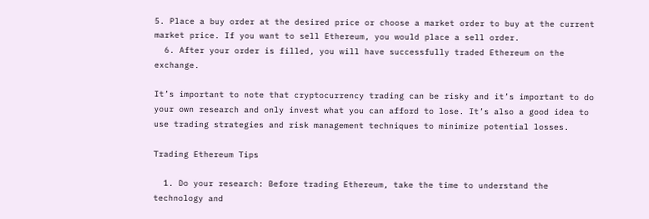5. Place a buy order at the desired price or choose a market order to buy at the current market price. If you want to sell Ethereum, you would place a sell order.
  6. After your order is filled, you will have successfully traded Ethereum on the exchange.

It’s important to note that cryptocurrency trading can be risky and it’s important to do your own research and only invest what you can afford to lose. It’s also a good idea to use trading strategies and risk management techniques to minimize potential losses.

Trading Ethereum Tips

  1. Do your research: Before trading Ethereum, take the time to understand the technology and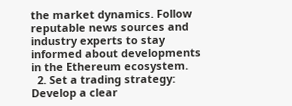the market dynamics. Follow reputable news sources and industry experts to stay informed about developments in the Ethereum ecosystem.
  2. Set a trading strategy: Develop a clear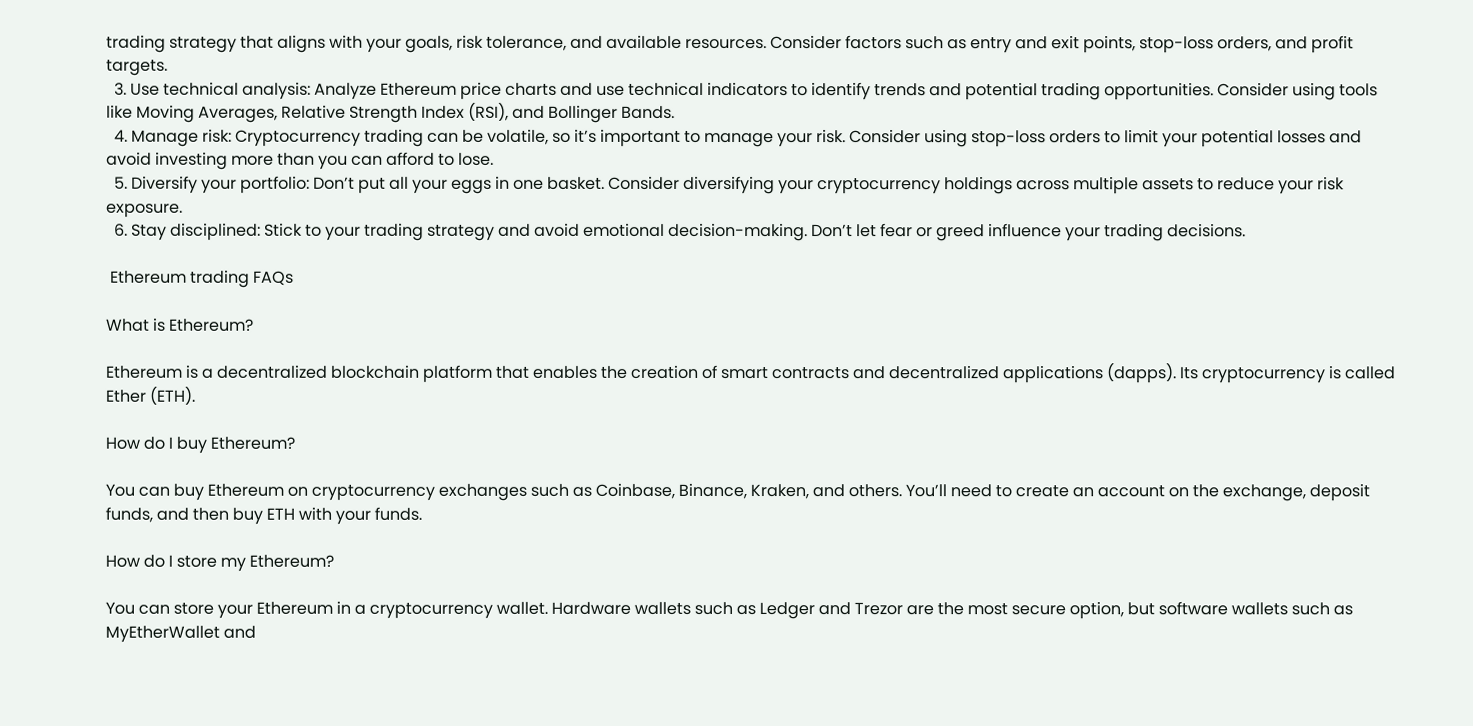trading strategy that aligns with your goals, risk tolerance, and available resources. Consider factors such as entry and exit points, stop-loss orders, and profit targets.
  3. Use technical analysis: Analyze Ethereum price charts and use technical indicators to identify trends and potential trading opportunities. Consider using tools like Moving Averages, Relative Strength Index (RSI), and Bollinger Bands.
  4. Manage risk: Cryptocurrency trading can be volatile, so it’s important to manage your risk. Consider using stop-loss orders to limit your potential losses and avoid investing more than you can afford to lose.
  5. Diversify your portfolio: Don’t put all your eggs in one basket. Consider diversifying your cryptocurrency holdings across multiple assets to reduce your risk exposure.
  6. Stay disciplined: Stick to your trading strategy and avoid emotional decision-making. Don’t let fear or greed influence your trading decisions.

 Ethereum trading FAQs

What is Ethereum?

Ethereum is a decentralized blockchain platform that enables the creation of smart contracts and decentralized applications (dapps). Its cryptocurrency is called Ether (ETH).

How do I buy Ethereum?

You can buy Ethereum on cryptocurrency exchanges such as Coinbase, Binance, Kraken, and others. You’ll need to create an account on the exchange, deposit funds, and then buy ETH with your funds.

How do I store my Ethereum?

You can store your Ethereum in a cryptocurrency wallet. Hardware wallets such as Ledger and Trezor are the most secure option, but software wallets such as MyEtherWallet and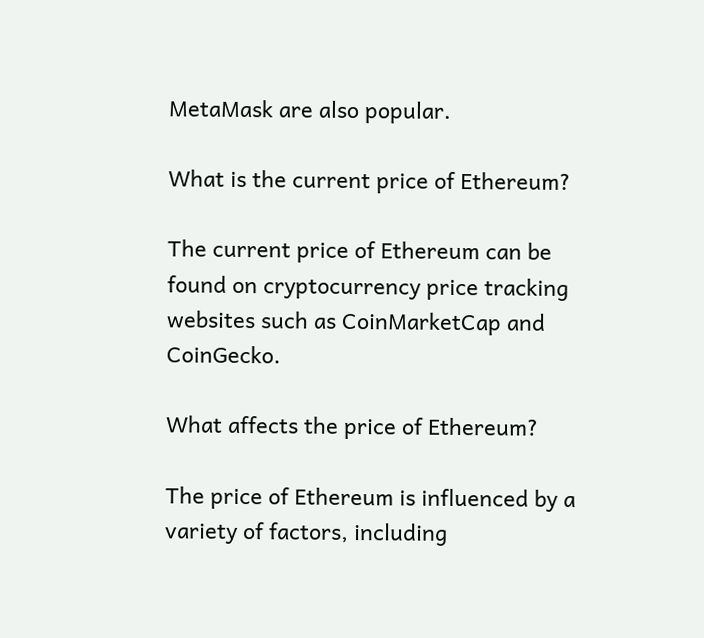MetaMask are also popular.

What is the current price of Ethereum?

The current price of Ethereum can be found on cryptocurrency price tracking websites such as CoinMarketCap and CoinGecko.

What affects the price of Ethereum?

The price of Ethereum is influenced by a variety of factors, including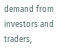demand from investors and traders,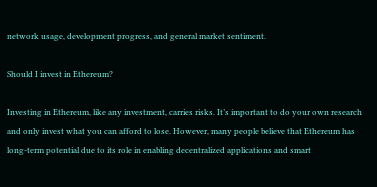network usage, development progress, and general market sentiment.

Should I invest in Ethereum?

Investing in Ethereum, like any investment, carries risks. It’s important to do your own research and only invest what you can afford to lose. However, many people believe that Ethereum has long-term potential due to its role in enabling decentralized applications and smart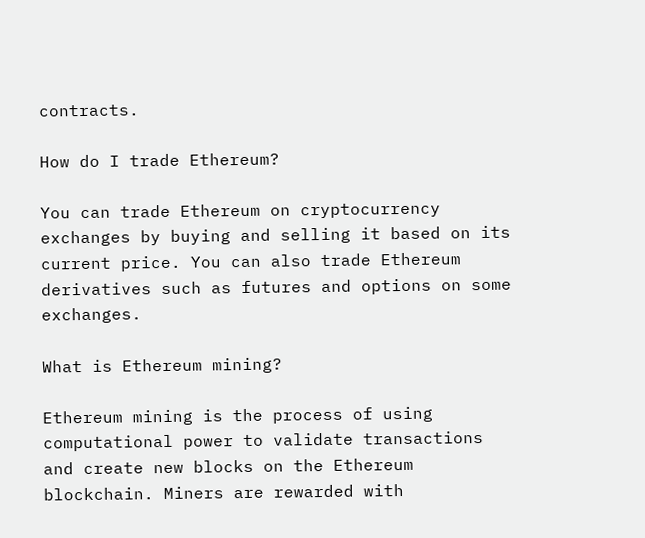contracts.

How do I trade Ethereum?

You can trade Ethereum on cryptocurrency exchanges by buying and selling it based on its current price. You can also trade Ethereum derivatives such as futures and options on some exchanges.

What is Ethereum mining?

Ethereum mining is the process of using computational power to validate transactions and create new blocks on the Ethereum blockchain. Miners are rewarded with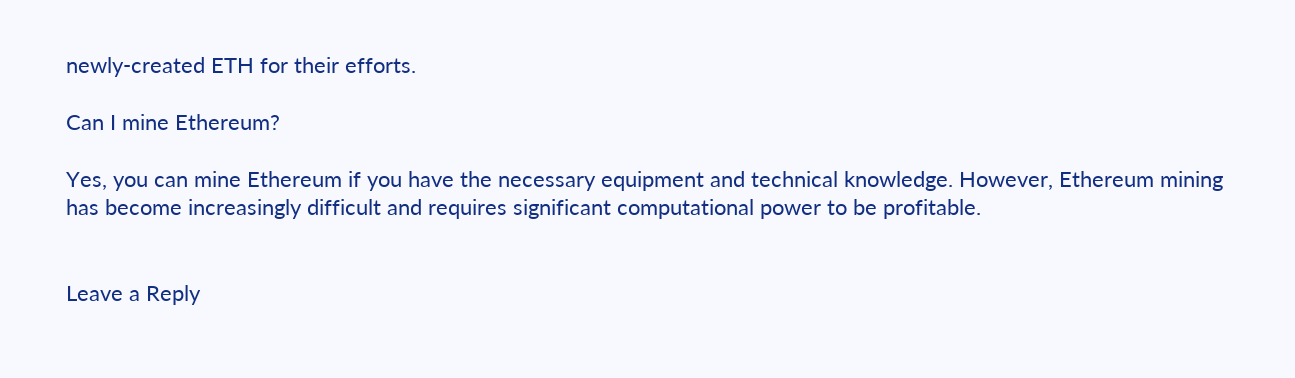newly-created ETH for their efforts.

Can I mine Ethereum?

Yes, you can mine Ethereum if you have the necessary equipment and technical knowledge. However, Ethereum mining has become increasingly difficult and requires significant computational power to be profitable.


Leave a Reply